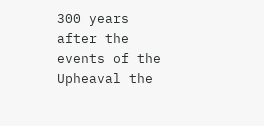300 years after the events of the Upheaval the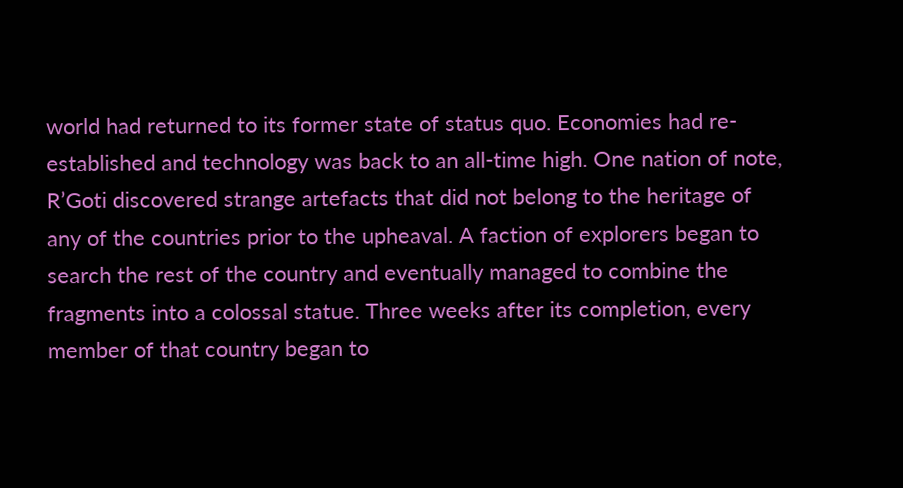world had returned to its former state of status quo. Economies had re-established and technology was back to an all-time high. One nation of note, R’Goti discovered strange artefacts that did not belong to the heritage of any of the countries prior to the upheaval. A faction of explorers began to search the rest of the country and eventually managed to combine the fragments into a colossal statue. Three weeks after its completion, every member of that country began to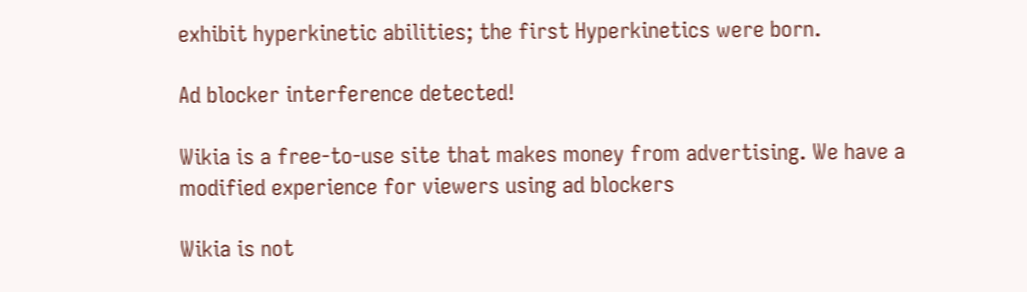exhibit hyperkinetic abilities; the first Hyperkinetics were born.

Ad blocker interference detected!

Wikia is a free-to-use site that makes money from advertising. We have a modified experience for viewers using ad blockers

Wikia is not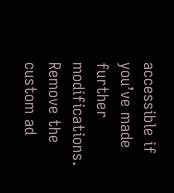accessible if you’ve made further modifications. Remove the custom ad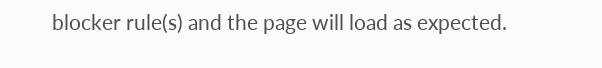blocker rule(s) and the page will load as expected.